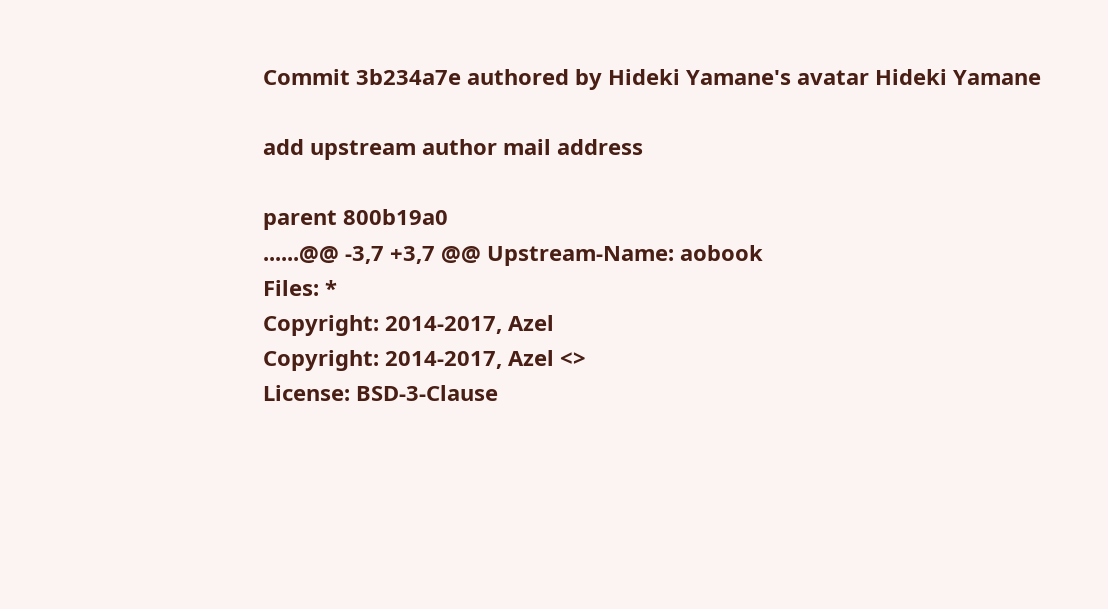Commit 3b234a7e authored by Hideki Yamane's avatar Hideki Yamane

add upstream author mail address

parent 800b19a0
......@@ -3,7 +3,7 @@ Upstream-Name: aobook
Files: *
Copyright: 2014-2017, Azel
Copyright: 2014-2017, Azel <>
License: BSD-3-Clause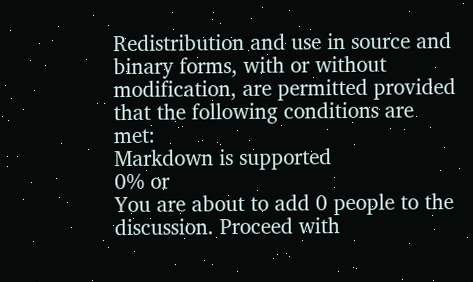Redistribution and use in source and binary forms, with or without
modification, are permitted provided that the following conditions are met:
Markdown is supported
0% or
You are about to add 0 people to the discussion. Proceed with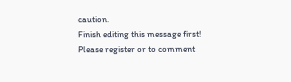caution.
Finish editing this message first!
Please register or to comment